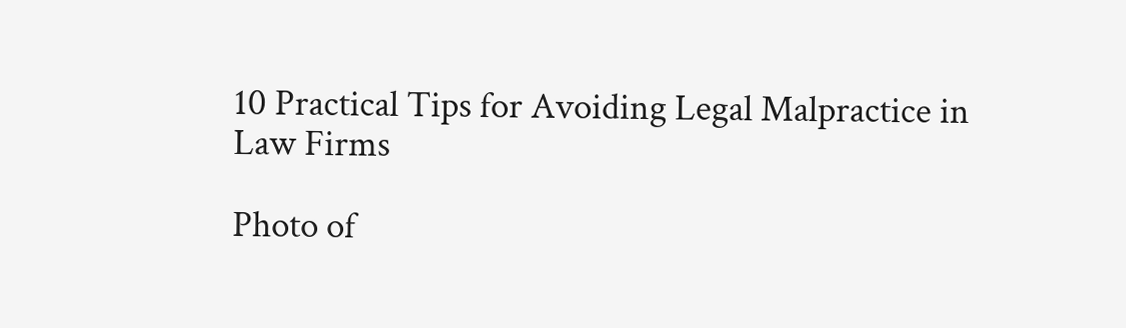10 Practical Tips for Avoiding Legal Malpractice in Law Firms

Photo of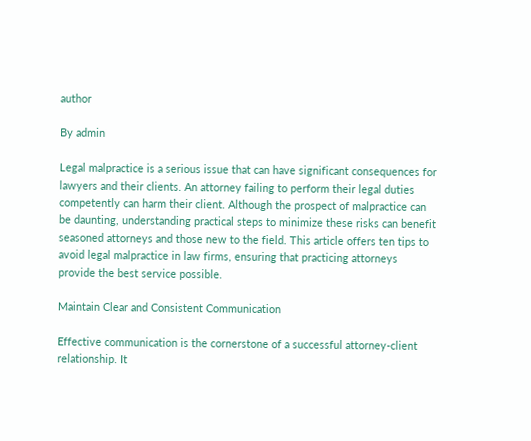author

By admin

Legal malpractice is a serious issue that can have significant consequences for lawyers and their clients. An attorney failing to perform their legal duties competently can harm their client. Although the prospect of malpractice can be daunting, understanding practical steps to minimize these risks can benefit seasoned attorneys and those new to the field. This article offers ten tips to avoid legal malpractice in law firms, ensuring that practicing attorneys provide the best service possible.

Maintain Clear and Consistent Communication

Effective communication is the cornerstone of a successful attorney-client relationship. It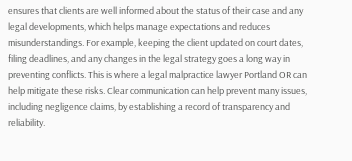ensures that clients are well informed about the status of their case and any legal developments, which helps manage expectations and reduces misunderstandings. For example, keeping the client updated on court dates, filing deadlines, and any changes in the legal strategy goes a long way in preventing conflicts. This is where a legal malpractice lawyer Portland OR can help mitigate these risks. Clear communication can help prevent many issues, including negligence claims, by establishing a record of transparency and reliability.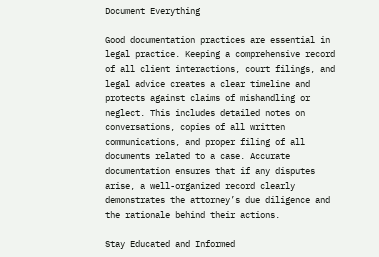Document Everything

Good documentation practices are essential in legal practice. Keeping a comprehensive record of all client interactions, court filings, and legal advice creates a clear timeline and protects against claims of mishandling or neglect. This includes detailed notes on conversations, copies of all written communications, and proper filing of all documents related to a case. Accurate documentation ensures that if any disputes arise, a well-organized record clearly demonstrates the attorney’s due diligence and the rationale behind their actions.

Stay Educated and Informed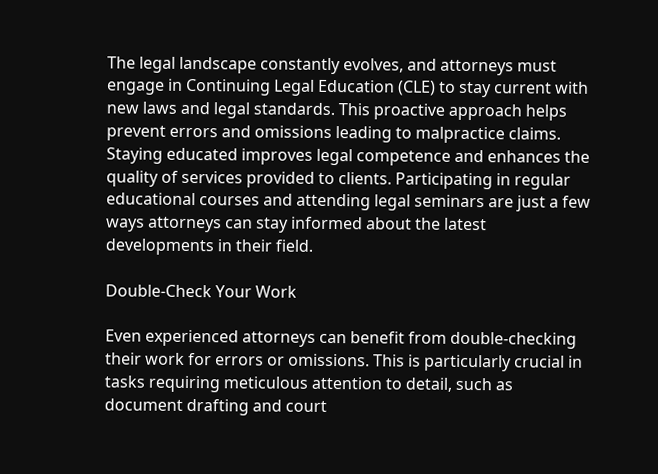The legal landscape constantly evolves, and attorneys must engage in Continuing Legal Education (CLE) to stay current with new laws and legal standards. This proactive approach helps prevent errors and omissions leading to malpractice claims. Staying educated improves legal competence and enhances the quality of services provided to clients. Participating in regular educational courses and attending legal seminars are just a few ways attorneys can stay informed about the latest developments in their field.

Double-Check Your Work

Even experienced attorneys can benefit from double-checking their work for errors or omissions. This is particularly crucial in tasks requiring meticulous attention to detail, such as document drafting and court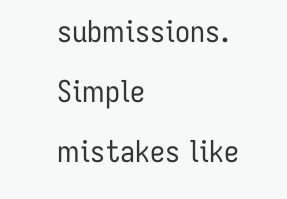submissions. Simple mistakes like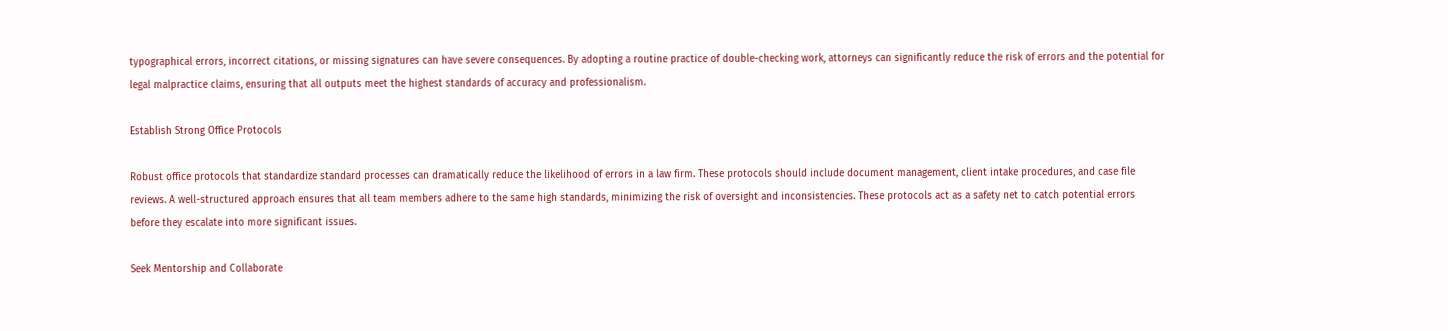typographical errors, incorrect citations, or missing signatures can have severe consequences. By adopting a routine practice of double-checking work, attorneys can significantly reduce the risk of errors and the potential for legal malpractice claims, ensuring that all outputs meet the highest standards of accuracy and professionalism.

Establish Strong Office Protocols

Robust office protocols that standardize standard processes can dramatically reduce the likelihood of errors in a law firm. These protocols should include document management, client intake procedures, and case file reviews. A well-structured approach ensures that all team members adhere to the same high standards, minimizing the risk of oversight and inconsistencies. These protocols act as a safety net to catch potential errors before they escalate into more significant issues.

Seek Mentorship and Collaborate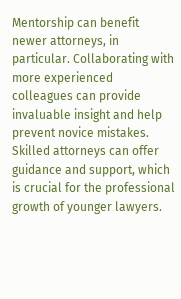Mentorship can benefit newer attorneys, in particular. Collaborating with more experienced colleagues can provide invaluable insight and help prevent novice mistakes. Skilled attorneys can offer guidance and support, which is crucial for the professional growth of younger lawyers.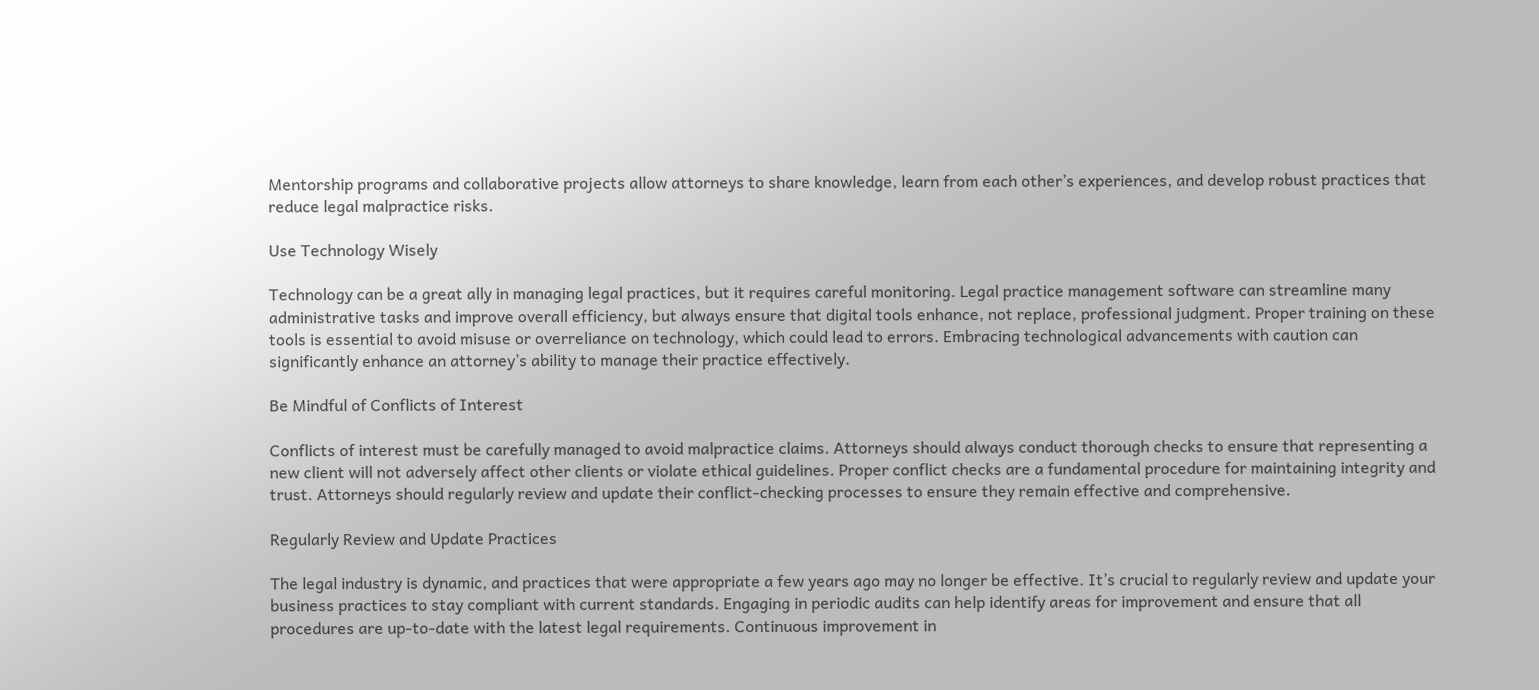Mentorship programs and collaborative projects allow attorneys to share knowledge, learn from each other’s experiences, and develop robust practices that reduce legal malpractice risks.

Use Technology Wisely

Technology can be a great ally in managing legal practices, but it requires careful monitoring. Legal practice management software can streamline many administrative tasks and improve overall efficiency, but always ensure that digital tools enhance, not replace, professional judgment. Proper training on these tools is essential to avoid misuse or overreliance on technology, which could lead to errors. Embracing technological advancements with caution can significantly enhance an attorney’s ability to manage their practice effectively.

Be Mindful of Conflicts of Interest

Conflicts of interest must be carefully managed to avoid malpractice claims. Attorneys should always conduct thorough checks to ensure that representing a new client will not adversely affect other clients or violate ethical guidelines. Proper conflict checks are a fundamental procedure for maintaining integrity and trust. Attorneys should regularly review and update their conflict-checking processes to ensure they remain effective and comprehensive.

Regularly Review and Update Practices

The legal industry is dynamic, and practices that were appropriate a few years ago may no longer be effective. It’s crucial to regularly review and update your business practices to stay compliant with current standards. Engaging in periodic audits can help identify areas for improvement and ensure that all procedures are up-to-date with the latest legal requirements. Continuous improvement in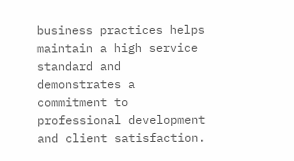business practices helps maintain a high service standard and demonstrates a commitment to professional development and client satisfaction.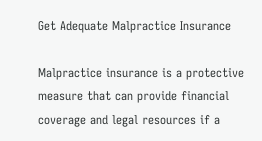Get Adequate Malpractice Insurance

Malpractice insurance is a protective measure that can provide financial coverage and legal resources if a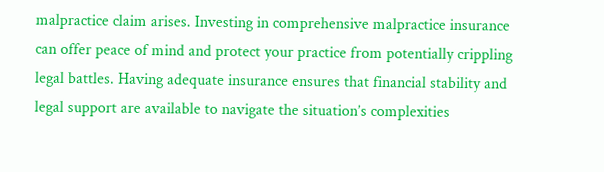malpractice claim arises. Investing in comprehensive malpractice insurance can offer peace of mind and protect your practice from potentially crippling legal battles. Having adequate insurance ensures that financial stability and legal support are available to navigate the situation’s complexities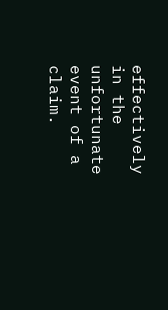effectively in the unfortunate event of a claim.